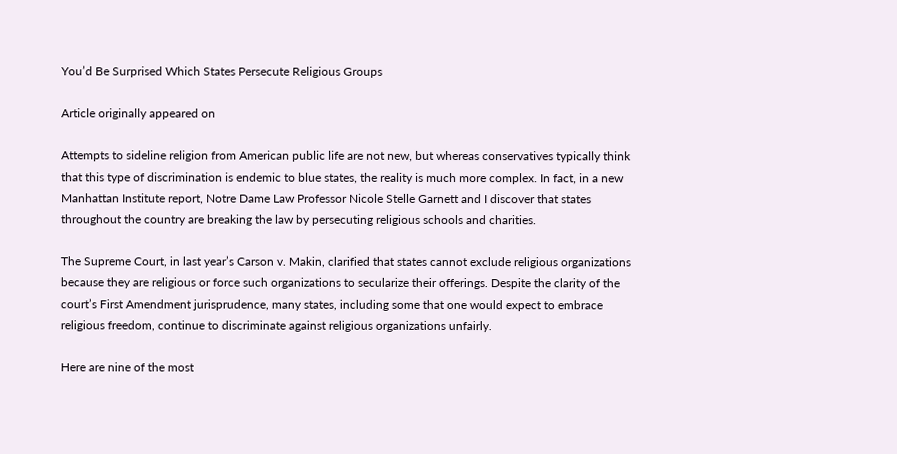You’d Be Surprised Which States Persecute Religious Groups

Article originally appeared on

Attempts to sideline religion from American public life are not new, but whereas conservatives typically think that this type of discrimination is endemic to blue states, the reality is much more complex. In fact, in a new Manhattan Institute report, Notre Dame Law Professor Nicole Stelle Garnett and I discover that states throughout the country are breaking the law by persecuting religious schools and charities.

The Supreme Court, in last year’s Carson v. Makin, clarified that states cannot exclude religious organizations because they are religious or force such organizations to secularize their offerings. Despite the clarity of the court’s First Amendment jurisprudence, many states, including some that one would expect to embrace religious freedom, continue to discriminate against religious organizations unfairly.

Here are nine of the most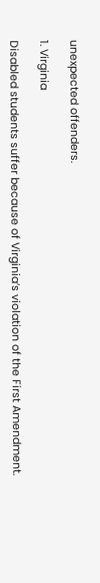unexpected offenders.

1. Virginia

Disabled students suffer because of Virginia’s violation of the First Amendment.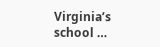Virginia’s school …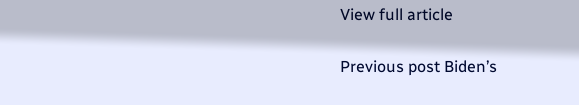View full article

Previous post Biden’s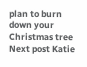plan to burn down your Christmas tree
Next post Katie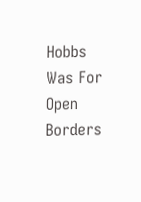Hobbs Was For Open Borders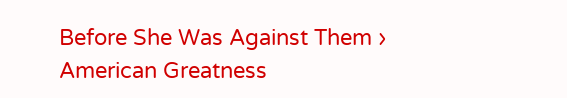Before She Was Against Them › American Greatness